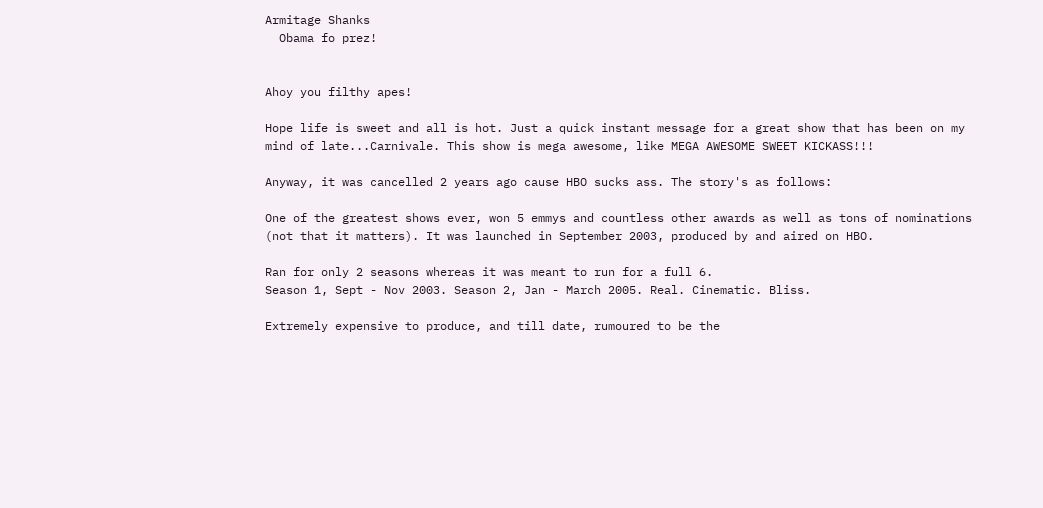Armitage Shanks
  Obama fo prez!


Ahoy you filthy apes!

Hope life is sweet and all is hot. Just a quick instant message for a great show that has been on my mind of late...Carnivale. This show is mega awesome, like MEGA AWESOME SWEET KICKASS!!!

Anyway, it was cancelled 2 years ago cause HBO sucks ass. The story's as follows:

One of the greatest shows ever, won 5 emmys and countless other awards as well as tons of nominations (not that it matters). It was launched in September 2003, produced by and aired on HBO.

Ran for only 2 seasons whereas it was meant to run for a full 6.
Season 1, Sept - Nov 2003. Season 2, Jan - March 2005. Real. Cinematic. Bliss.

Extremely expensive to produce, and till date, rumoured to be the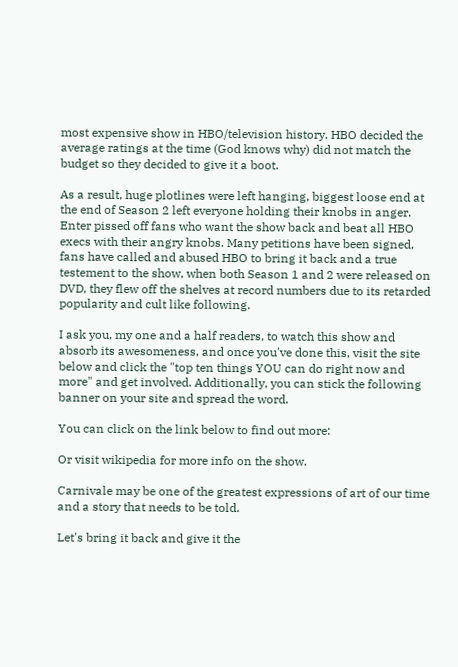most expensive show in HBO/television history. HBO decided the average ratings at the time (God knows why) did not match the budget so they decided to give it a boot.

As a result, huge plotlines were left hanging, biggest loose end at the end of Season 2 left everyone holding their knobs in anger. Enter pissed off fans who want the show back and beat all HBO execs with their angry knobs. Many petitions have been signed, fans have called and abused HBO to bring it back and a true testement to the show, when both Season 1 and 2 were released on DVD, they flew off the shelves at record numbers due to its retarded popularity and cult like following.

I ask you, my one and a half readers, to watch this show and absorb its awesomeness, and once you've done this, visit the site below and click the "top ten things YOU can do right now and more" and get involved. Additionally, you can stick the following banner on your site and spread the word.

You can click on the link below to find out more:

Or visit wikipedia for more info on the show.

Carnivale may be one of the greatest expressions of art of our time and a story that needs to be told.

Let's bring it back and give it the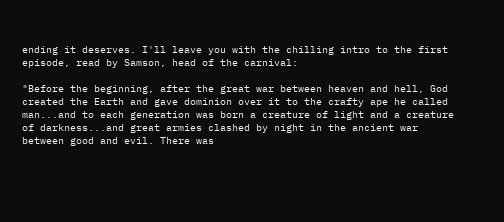ending it deserves. I'll leave you with the chilling intro to the first episode, read by Samson, head of the carnival:

"Before the beginning, after the great war between heaven and hell, God created the Earth and gave dominion over it to the crafty ape he called man...and to each generation was born a creature of light and a creature of darkness...and great armies clashed by night in the ancient war between good and evil. There was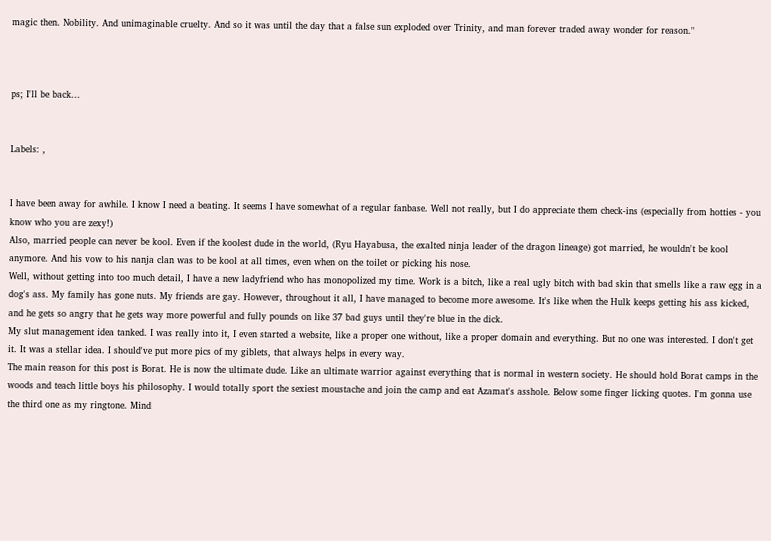magic then. Nobility. And unimaginable cruelty. And so it was until the day that a false sun exploded over Trinity, and man forever traded away wonder for reason."



ps; I'll be back...


Labels: ,


I have been away for awhile. I know I need a beating. It seems I have somewhat of a regular fanbase. Well not really, but I do appreciate them check-ins (especially from hotties - you know who you are zexy!)
Also, married people can never be kool. Even if the koolest dude in the world, (Ryu Hayabusa, the exalted ninja leader of the dragon lineage) got married, he wouldn't be kool anymore. And his vow to his nanja clan was to be kool at all times, even when on the toilet or picking his nose.
Well, without getting into too much detail, I have a new ladyfriend who has monopolized my time. Work is a bitch, like a real ugly bitch with bad skin that smells like a raw egg in a dog's ass. My family has gone nuts. My friends are gay. However, throughout it all, I have managed to become more awesome. It's like when the Hulk keeps getting his ass kicked, and he gets so angry that he gets way more powerful and fully pounds on like 37 bad guys until they're blue in the dick.
My slut management idea tanked. I was really into it, I even started a website, like a proper one without, like a proper domain and everything. But no one was interested. I don't get it. It was a stellar idea. I should've put more pics of my giblets, that always helps in every way.
The main reason for this post is Borat. He is now the ultimate dude. Like an ultimate warrior against everything that is normal in western society. He should hold Borat camps in the woods and teach little boys his philosophy. I would totally sport the sexiest moustache and join the camp and eat Azamat's asshole. Below some finger licking quotes. I'm gonna use the third one as my ringtone. Mind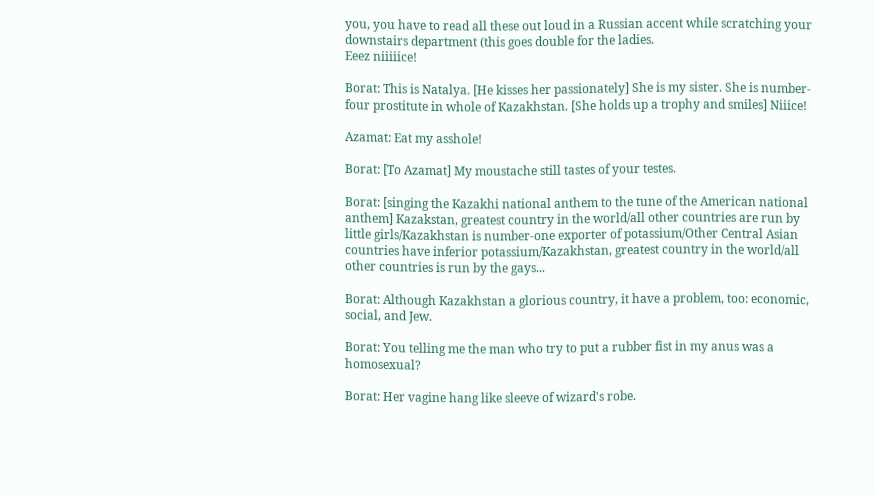you, you have to read all these out loud in a Russian accent while scratching your downstairs department (this goes double for the ladies.
Eeez niiiiice!

Borat: This is Natalya. [He kisses her passionately] She is my sister. She is number-four prostitute in whole of Kazakhstan. [She holds up a trophy and smiles] Niiice!

Azamat: Eat my asshole!

Borat: [To Azamat] My moustache still tastes of your testes.

Borat: [singing the Kazakhi national anthem to the tune of the American national anthem] Kazakstan, greatest country in the world/all other countries are run by little girls/Kazakhstan is number-one exporter of potassium/Other Central Asian countries have inferior potassium/Kazakhstan, greatest country in the world/all other countries is run by the gays...

Borat: Although Kazakhstan a glorious country, it have a problem, too: economic, social, and Jew.

Borat: You telling me the man who try to put a rubber fist in my anus was a homosexual?

Borat: Her vagine hang like sleeve of wizard's robe.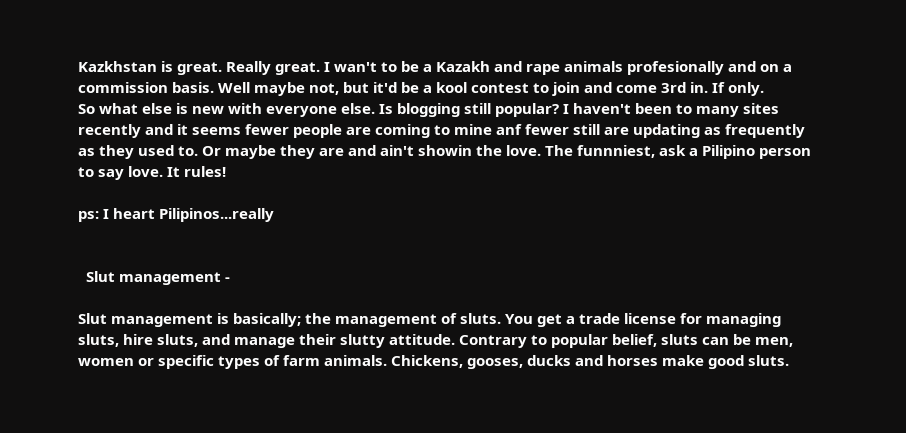Kazkhstan is great. Really great. I wan't to be a Kazakh and rape animals profesionally and on a commission basis. Well maybe not, but it'd be a kool contest to join and come 3rd in. If only.
So what else is new with everyone else. Is blogging still popular? I haven't been to many sites recently and it seems fewer people are coming to mine anf fewer still are updating as frequently as they used to. Or maybe they are and ain't showin the love. The funnniest, ask a Pilipino person to say love. It rules!

ps: I heart Pilipinos...really


  Slut management -

Slut management is basically; the management of sluts. You get a trade license for managing sluts, hire sluts, and manage their slutty attitude. Contrary to popular belief, sluts can be men, women or specific types of farm animals. Chickens, gooses, ducks and horses make good sluts.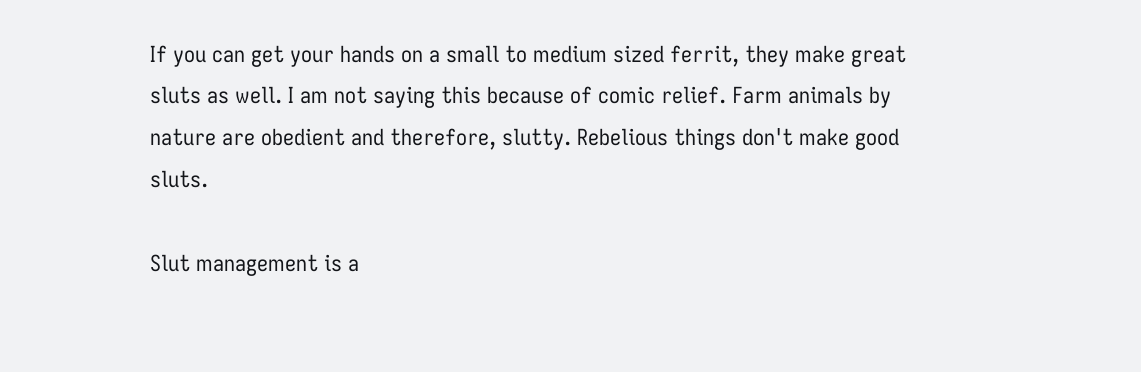If you can get your hands on a small to medium sized ferrit, they make great sluts as well. I am not saying this because of comic relief. Farm animals by nature are obedient and therefore, slutty. Rebelious things don't make good sluts.

Slut management is a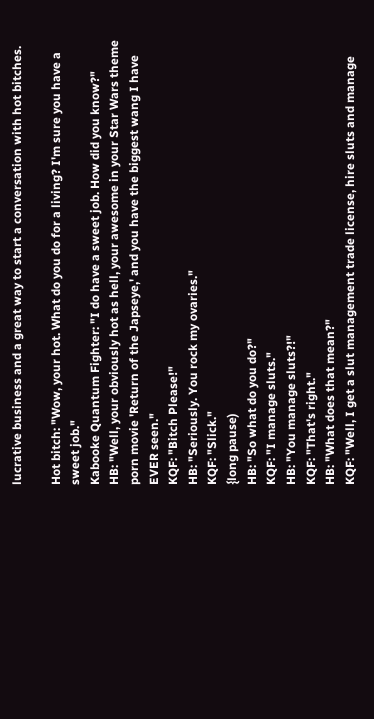lucrative business and a great way to start a conversation with hot bitches.

Hot bitch: "Wow, your hot. What do you do for a living? I'm sure you have a sweet job."
Kabooke Quantum Fighter: "I do have a sweet job. How did you know?"
HB: "Well, your obviously hot as hell, your awesome in your Star Wars theme porn movie 'Return of the Japseye,' and you have the biggest wang I have EVER seen."
KQF: "Bitch Please!"
HB: "Seriously. You rock my ovaries."
KQF: "Slick."
{long pause)
HB: "So what do you do?"
KQF: "I manage sluts."
HB: "You manage sluts?!"
KQF: "That's right."
HB: "What does that mean?"
KQF: "Well, I get a slut management trade license, hire sluts and manage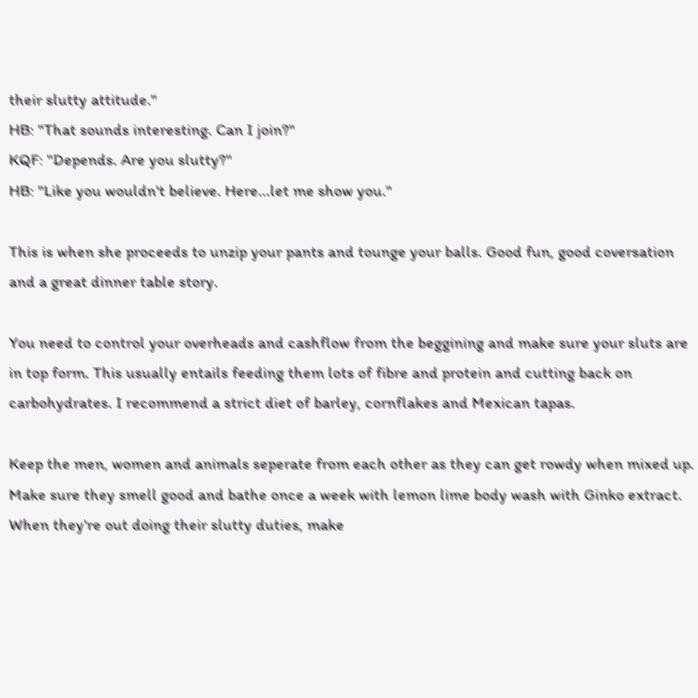their slutty attitude."
HB: "That sounds interesting. Can I join?"
KQF: "Depends. Are you slutty?"
HB: "Like you wouldn't believe. Here...let me show you."

This is when she proceeds to unzip your pants and tounge your balls. Good fun, good coversation and a great dinner table story.

You need to control your overheads and cashflow from the beggining and make sure your sluts are in top form. This usually entails feeding them lots of fibre and protein and cutting back on carbohydrates. I recommend a strict diet of barley, cornflakes and Mexican tapas.

Keep the men, women and animals seperate from each other as they can get rowdy when mixed up. Make sure they smell good and bathe once a week with lemon lime body wash with Ginko extract. When they're out doing their slutty duties, make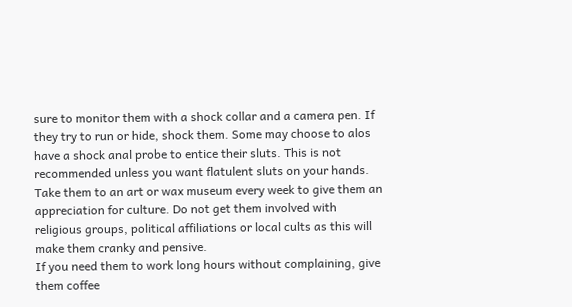sure to monitor them with a shock collar and a camera pen. If they try to run or hide, shock them. Some may choose to alos have a shock anal probe to entice their sluts. This is not recommended unless you want flatulent sluts on your hands.
Take them to an art or wax museum every week to give them an appreciation for culture. Do not get them involved with religious groups, political affiliations or local cults as this will make them cranky and pensive.
If you need them to work long hours without complaining, give them coffee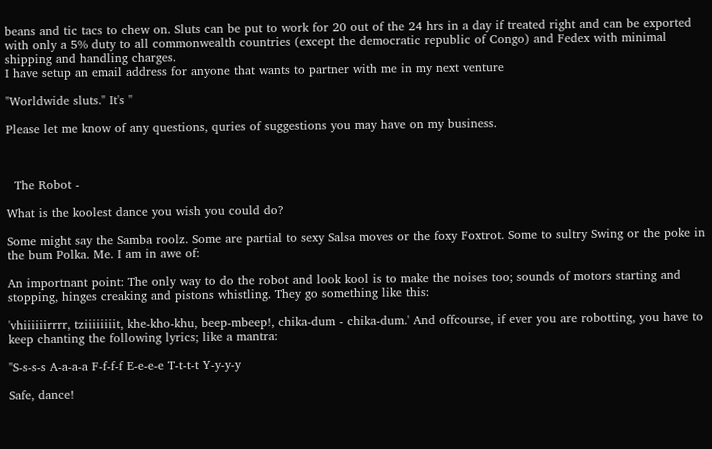beans and tic tacs to chew on. Sluts can be put to work for 20 out of the 24 hrs in a day if treated right and can be exported with only a 5% duty to all commonwealth countries (except the democratic republic of Congo) and Fedex with minimal shipping and handling charges.
I have setup an email address for anyone that wants to partner with me in my next venture

"Worldwide sluts." It's ''

Please let me know of any questions, quries of suggestions you may have on my business.



  The Robot -

What is the koolest dance you wish you could do?

Some might say the Samba roolz. Some are partial to sexy Salsa moves or the foxy Foxtrot. Some to sultry Swing or the poke in the bum Polka. Me. I am in awe of:

An importnant point: The only way to do the robot and look kool is to make the noises too; sounds of motors starting and stopping, hinges creaking and pistons whistling. They go something like this:

'vhiiiiiirrrr, tziiiiiiiit, khe-kho-khu, beep-mbeep!, chika-dum - chika-dum.' And offcourse, if ever you are robotting, you have to keep chanting the following lyrics; like a mantra:

"S-s-s-s A-a-a-a F-f-f-f E-e-e-e T-t-t-t Y-y-y-y

Safe, dance!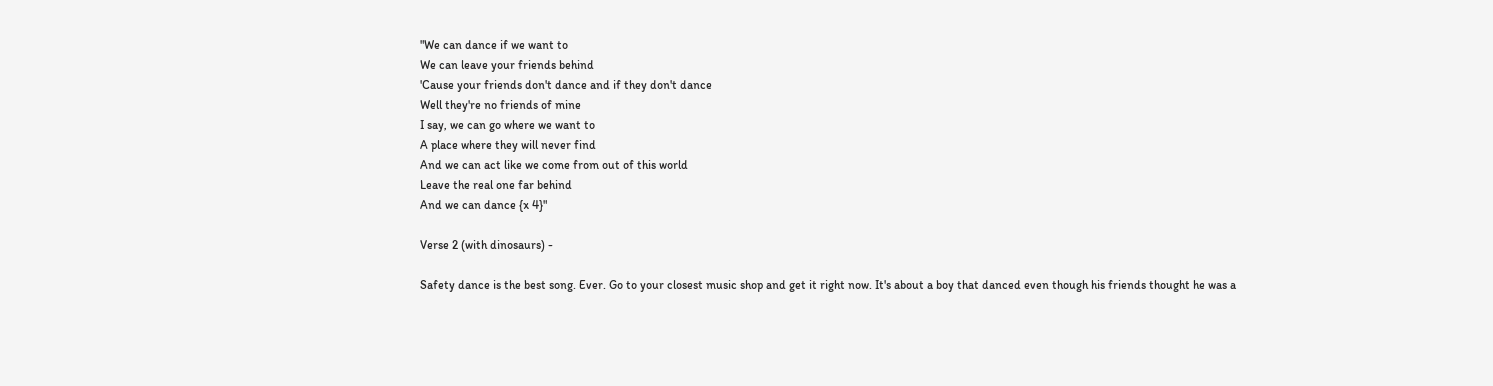"We can dance if we want to
We can leave your friends behind
'Cause your friends don't dance and if they don't dance
Well they're no friends of mine
I say, we can go where we want to
A place where they will never find
And we can act like we come from out of this world
Leave the real one far behind
And we can dance {x 4}"

Verse 2 (with dinosaurs) -

Safety dance is the best song. Ever. Go to your closest music shop and get it right now. It's about a boy that danced even though his friends thought he was a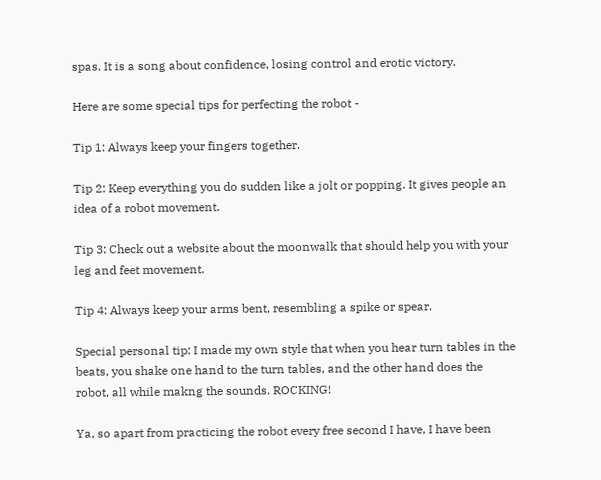spas. It is a song about confidence, losing control and erotic victory.

Here are some special tips for perfecting the robot -

Tip 1: Always keep your fingers together.

Tip 2: Keep everything you do sudden like a jolt or popping. It gives people an idea of a robot movement.

Tip 3: Check out a website about the moonwalk that should help you with your leg and feet movement.

Tip 4: Always keep your arms bent, resembling a spike or spear.

Special personal tip: I made my own style that when you hear turn tables in the beats, you shake one hand to the turn tables, and the other hand does the robot, all while makng the sounds. ROCKING!

Ya, so apart from practicing the robot every free second I have, I have been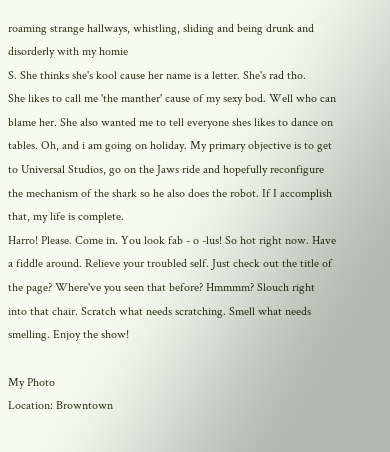roaming strange hallways, whistling, sliding and being drunk and disorderly with my homie
S. She thinks she's kool cause her name is a letter. She's rad tho.
She likes to call me 'the manther' cause of my sexy bod. Well who can blame her. She also wanted me to tell everyone shes likes to dance on tables. Oh, and i am going on holiday. My primary objective is to get to Universal Studios, go on the Jaws ride and hopefully reconfigure the mechanism of the shark so he also does the robot. If I accomplish that, my life is complete.
Harro! Please. Come in. You look fab - o -lus! So hot right now. Have a fiddle around. Relieve your troubled self. Just check out the title of the page? Where've you seen that before? Hmmmm? Slouch right into that chair. Scratch what needs scratching. Smell what needs smelling. Enjoy the show!

My Photo
Location: Browntown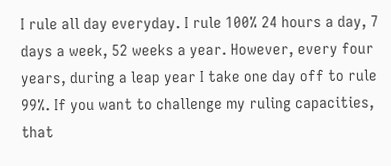I rule all day everyday. I rule 100% 24 hours a day, 7 days a week, 52 weeks a year. However, every four years, during a leap year I take one day off to rule 99%. If you want to challenge my ruling capacities, that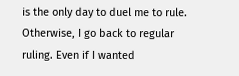is the only day to duel me to rule. Otherwise, I go back to regular ruling. Even if I wanted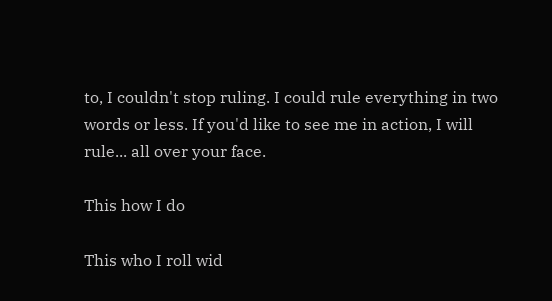to, I couldn't stop ruling. I could rule everything in two words or less. If you'd like to see me in action, I will rule... all over your face.

This how I do

This who I roll wid